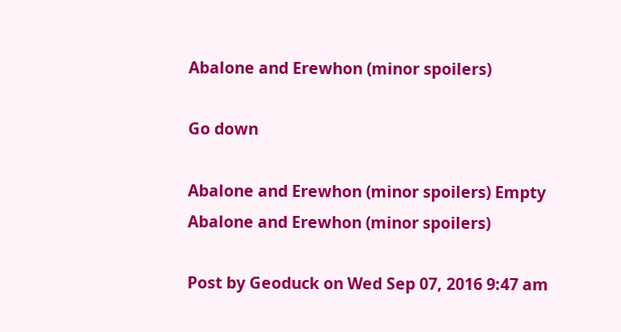Abalone and Erewhon (minor spoilers)

Go down

Abalone and Erewhon (minor spoilers) Empty Abalone and Erewhon (minor spoilers)

Post by Geoduck on Wed Sep 07, 2016 9:47 am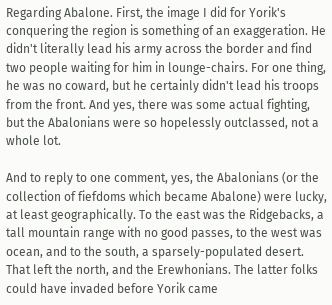Regarding Abalone. First, the image I did for Yorik's conquering the region is something of an exaggeration. He didn't literally lead his army across the border and find two people waiting for him in lounge-chairs. For one thing, he was no coward, but he certainly didn't lead his troops from the front. And yes, there was some actual fighting, but the Abalonians were so hopelessly outclassed, not a whole lot.

And to reply to one comment, yes, the Abalonians (or the collection of fiefdoms which became Abalone) were lucky, at least geographically. To the east was the Ridgebacks, a tall mountain range with no good passes, to the west was ocean, and to the south, a sparsely-populated desert. That left the north, and the Erewhonians. The latter folks could have invaded before Yorik came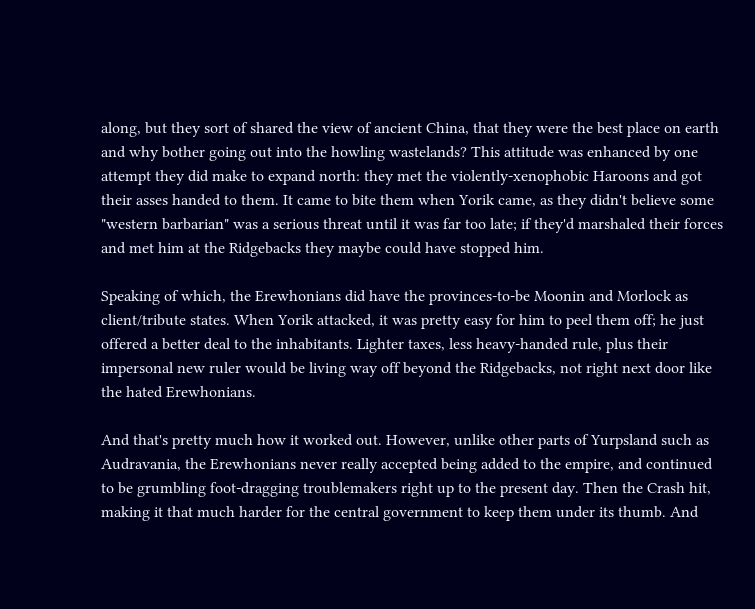along, but they sort of shared the view of ancient China, that they were the best place on earth and why bother going out into the howling wastelands? This attitude was enhanced by one attempt they did make to expand north: they met the violently-xenophobic Haroons and got their asses handed to them. It came to bite them when Yorik came, as they didn't believe some "western barbarian" was a serious threat until it was far too late; if they'd marshaled their forces and met him at the Ridgebacks they maybe could have stopped him.

Speaking of which, the Erewhonians did have the provinces-to-be Moonin and Morlock as client/tribute states. When Yorik attacked, it was pretty easy for him to peel them off; he just offered a better deal to the inhabitants. Lighter taxes, less heavy-handed rule, plus their impersonal new ruler would be living way off beyond the Ridgebacks, not right next door like the hated Erewhonians.

And that's pretty much how it worked out. However, unlike other parts of Yurpsland such as Audravania, the Erewhonians never really accepted being added to the empire, and continued to be grumbling foot-dragging troublemakers right up to the present day. Then the Crash hit, making it that much harder for the central government to keep them under its thumb. And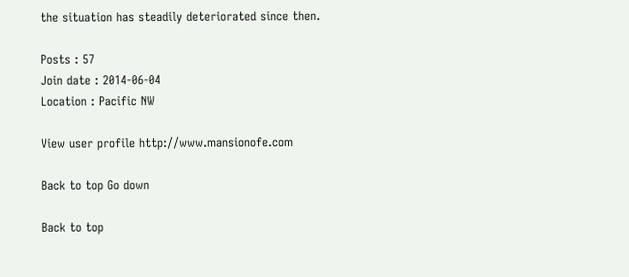the situation has steadily deteriorated since then.

Posts : 57
Join date : 2014-06-04
Location : Pacific NW

View user profile http://www.mansionofe.com

Back to top Go down

Back to top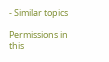- Similar topics

Permissions in this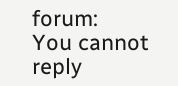forum:
You cannot reply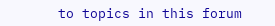to topics in this forum